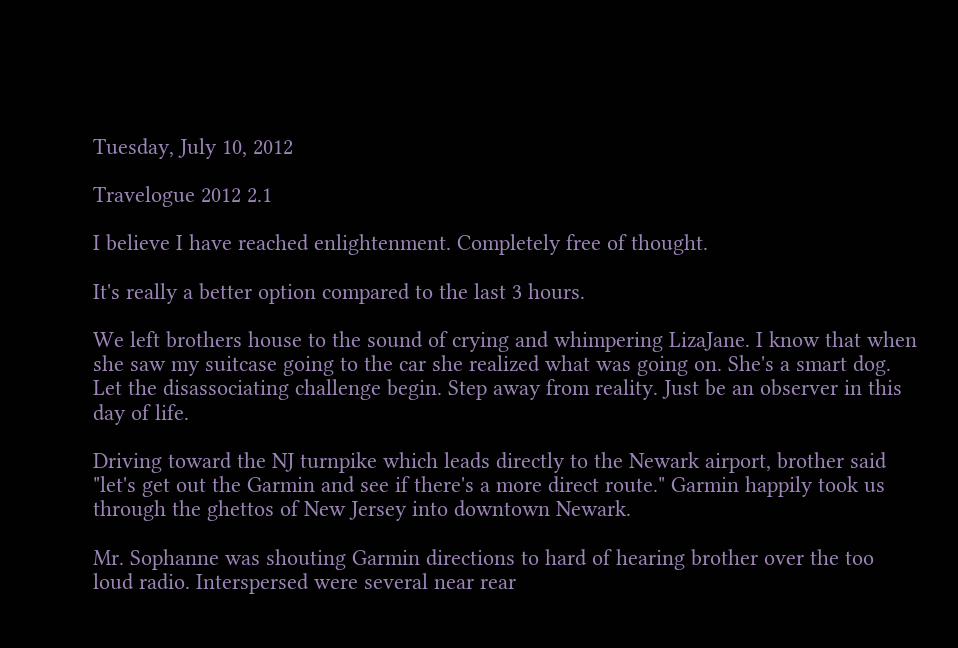Tuesday, July 10, 2012

Travelogue 2012 2.1

I believe I have reached enlightenment. Completely free of thought.

It's really a better option compared to the last 3 hours.

We left brothers house to the sound of crying and whimpering LizaJane. I know that when she saw my suitcase going to the car she realized what was going on. She's a smart dog. Let the disassociating challenge begin. Step away from reality. Just be an observer in this day of life.

Driving toward the NJ turnpike which leads directly to the Newark airport, brother said "let's get out the Garmin and see if there's a more direct route." Garmin happily took us through the ghettos of New Jersey into downtown Newark.

Mr. Sophanne was shouting Garmin directions to hard of hearing brother over the too loud radio. Interspersed were several near rear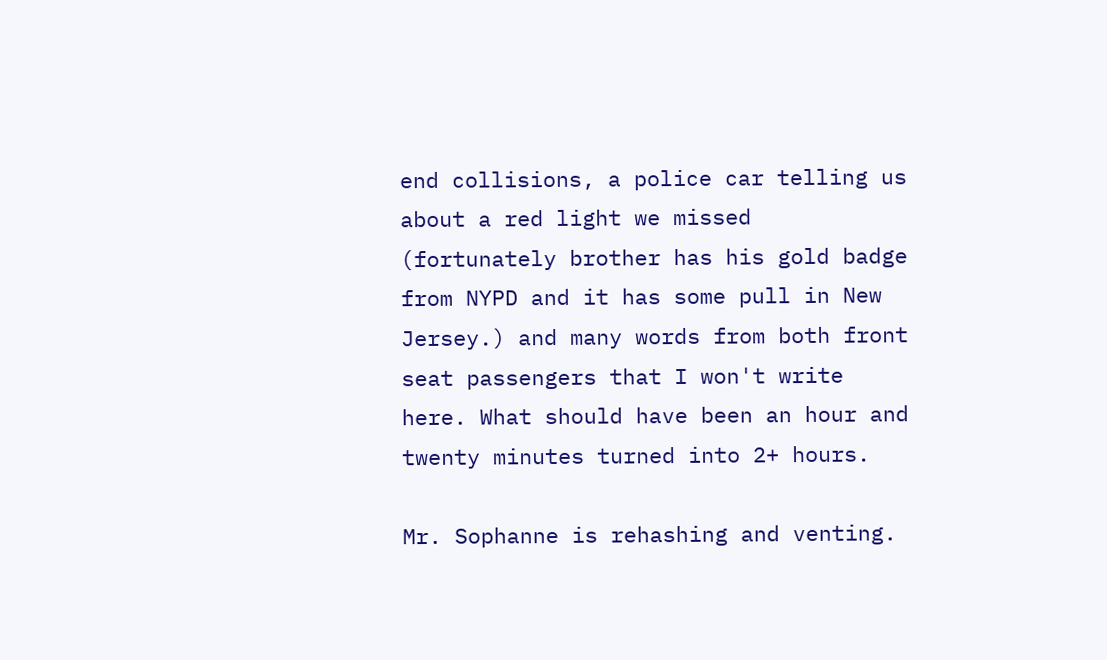end collisions, a police car telling us about a red light we missed (fortunately brother has his gold badge from NYPD and it has some pull in New Jersey.) and many words from both front seat passengers that I won't write here. What should have been an hour and twenty minutes turned into 2+ hours.

Mr. Sophanne is rehashing and venting.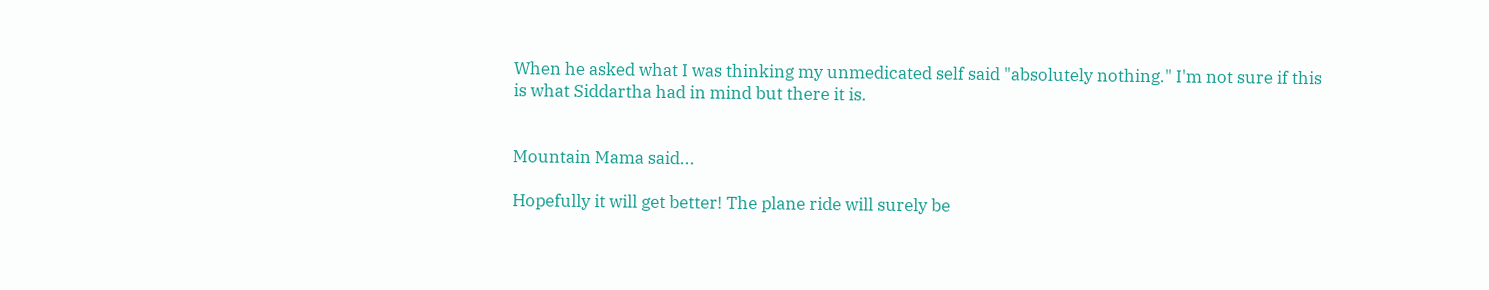When he asked what I was thinking my unmedicated self said "absolutely nothing." I'm not sure if this is what Siddartha had in mind but there it is.


Mountain Mama said...

Hopefully it will get better! The plane ride will surely be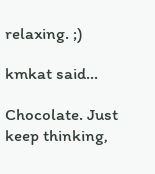relaxing. ;)

kmkat said...

Chocolate. Just keep thinking,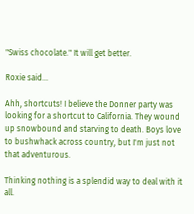"Swiss chocolate." It will get better.

Roxie said...

Ahh, shortcuts! I believe the Donner party was looking for a shortcut to California. They wound up snowbound and starving to death. Boys love to bushwhack across country, but I'm just not that adventurous.

Thinking nothing is a splendid way to deal with it all.